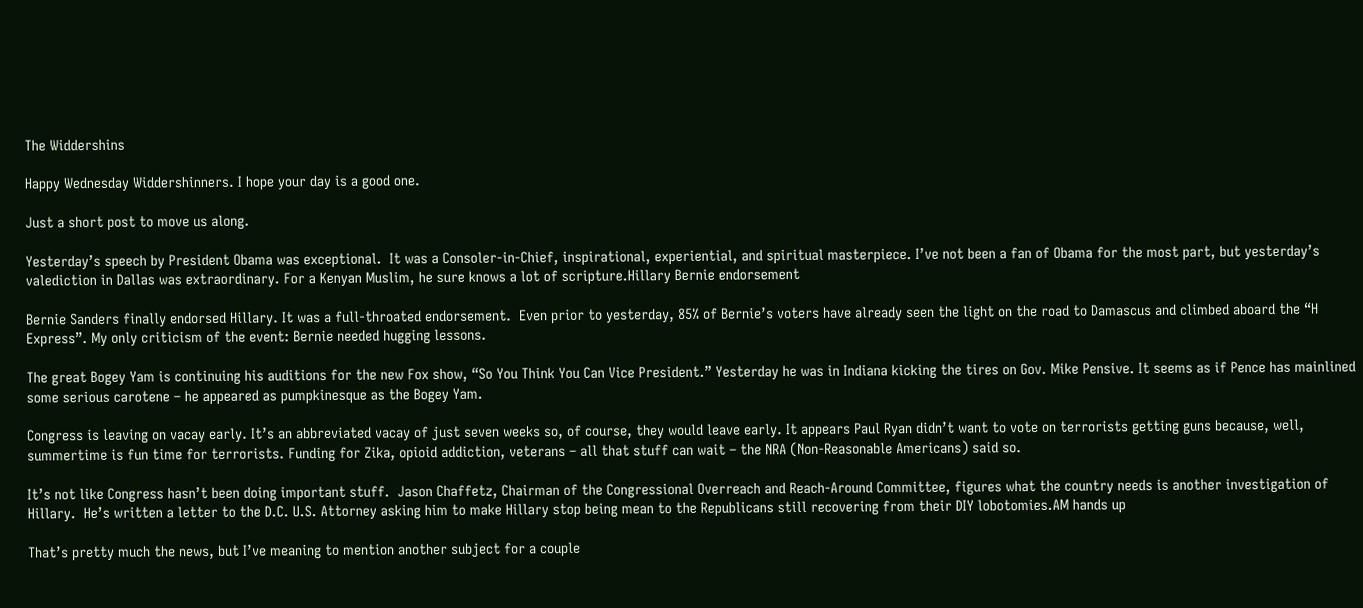The Widdershins

Happy Wednesday Widdershinners. I hope your day is a good one.

Just a short post to move us along.

Yesterday’s speech by President Obama was exceptional.  It was a Consoler-in-Chief, inspirational, experiential, and spiritual masterpiece. I’ve not been a fan of Obama for the most part, but yesterday’s valediction in Dallas was extraordinary. For a Kenyan Muslim, he sure knows a lot of scripture.Hillary Bernie endorsement

Bernie Sanders finally endorsed Hillary. It was a full-throated endorsement.  Even prior to yesterday, 85% of Bernie’s voters have already seen the light on the road to Damascus and climbed aboard the “H Express”. My only criticism of the event: Bernie needed hugging lessons.

The great Bogey Yam is continuing his auditions for the new Fox show, “So You Think You Can Vice President.” Yesterday he was in Indiana kicking the tires on Gov. Mike Pensive. It seems as if Pence has mainlined some serious carotene – he appeared as pumpkinesque as the Bogey Yam.

Congress is leaving on vacay early. It’s an abbreviated vacay of just seven weeks so, of course, they would leave early. It appears Paul Ryan didn’t want to vote on terrorists getting guns because, well, summertime is fun time for terrorists. Funding for Zika, opioid addiction, veterans – all that stuff can wait – the NRA (Non-Reasonable Americans) said so.

It’s not like Congress hasn’t been doing important stuff.  Jason Chaffetz, Chairman of the Congressional Overreach and Reach-Around Committee, figures what the country needs is another investigation of Hillary.  He’s written a letter to the D.C. U.S. Attorney asking him to make Hillary stop being mean to the Republicans still recovering from their DIY lobotomies.AM hands up

That’s pretty much the news, but I’ve meaning to mention another subject for a couple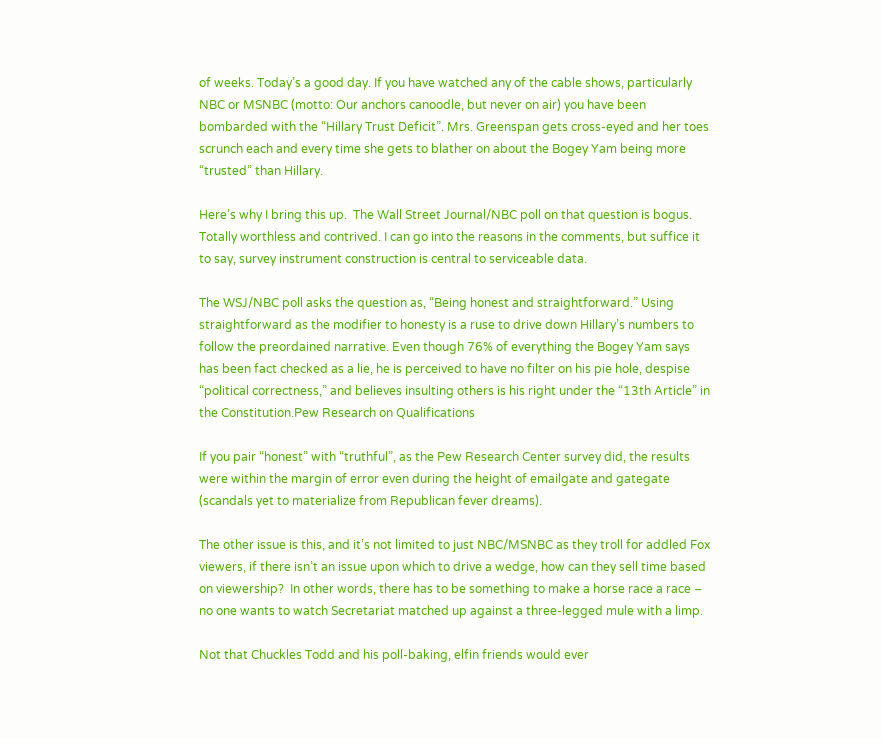of weeks. Today’s a good day. If you have watched any of the cable shows, particularly NBC or MSNBC (motto: Our anchors canoodle, but never on air) you have been bombarded with the “Hillary Trust Deficit”. Mrs. Greenspan gets cross-eyed and her toes scrunch each and every time she gets to blather on about the Bogey Yam being more “trusted” than Hillary.

Here’s why I bring this up.  The Wall Street Journal/NBC poll on that question is bogus. Totally worthless and contrived. I can go into the reasons in the comments, but suffice it to say, survey instrument construction is central to serviceable data.

The WSJ/NBC poll asks the question as, “Being honest and straightforward.” Using straightforward as the modifier to honesty is a ruse to drive down Hillary’s numbers to follow the preordained narrative. Even though 76% of everything the Bogey Yam says has been fact checked as a lie, he is perceived to have no filter on his pie hole, despise “political correctness,” and believes insulting others is his right under the “13th Article” in the Constitution.Pew Research on Qualifications

If you pair “honest” with “truthful”, as the Pew Research Center survey did, the results were within the margin of error even during the height of emailgate and gategate (scandals yet to materialize from Republican fever dreams).

The other issue is this, and it’s not limited to just NBC/MSNBC as they troll for addled Fox viewers, if there isn’t an issue upon which to drive a wedge, how can they sell time based on viewership?  In other words, there has to be something to make a horse race a race – no one wants to watch Secretariat matched up against a three-legged mule with a limp.

Not that Chuckles Todd and his poll-baking, elfin friends would ever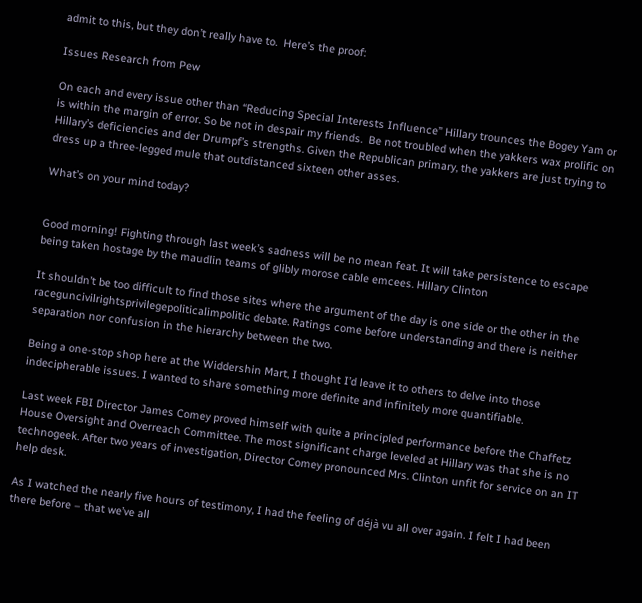admit to this, but they don’t really have to.  Here’s the proof:

Issues Research from Pew

On each and every issue other than “Reducing Special Interests Influence” Hillary trounces the Bogey Yam or is within the margin of error. So be not in despair my friends.  Be not troubled when the yakkers wax prolific on Hillary’s deficiencies and der Drumpf’s strengths. Given the Republican primary, the yakkers are just trying to dress up a three-legged mule that outdistanced sixteen other asses.

What’s on your mind today?


Good morning! Fighting through last week’s sadness will be no mean feat. It will take persistence to escape being taken hostage by the maudlin teams of glibly morose cable emcees. Hillary Clinton

It shouldn’t be too difficult to find those sites where the argument of the day is one side or the other in the raceguncivilrightsprivilegepoliticalimpolitic debate. Ratings come before understanding and there is neither separation nor confusion in the hierarchy between the two.

Being a one-stop shop here at the Widdershin Mart, I thought I’d leave it to others to delve into those indecipherable issues. I wanted to share something more definite and infinitely more quantifiable.

Last week FBI Director James Comey proved himself with quite a principled performance before the Chaffetz House Oversight and Overreach Committee. The most significant charge leveled at Hillary was that she is no technogeek. After two years of investigation, Director Comey pronounced Mrs. Clinton unfit for service on an IT help desk.

As I watched the nearly five hours of testimony, I had the feeling of déjà vu all over again. I felt I had been there before – that we’ve all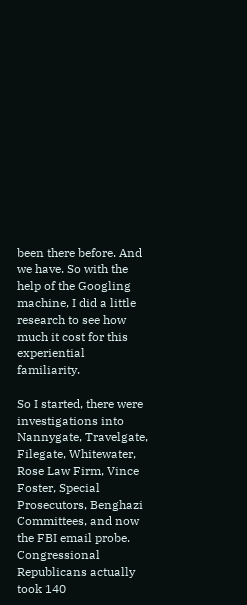been there before. And we have. So with the help of the Googling machine, I did a little research to see how much it cost for this experiential familiarity.

So I started, there were investigations into Nannygate, Travelgate, Filegate, Whitewater, Rose Law Firm, Vince Foster, Special Prosecutors, Benghazi Committees, and now the FBI email probe. Congressional Republicans actually took 140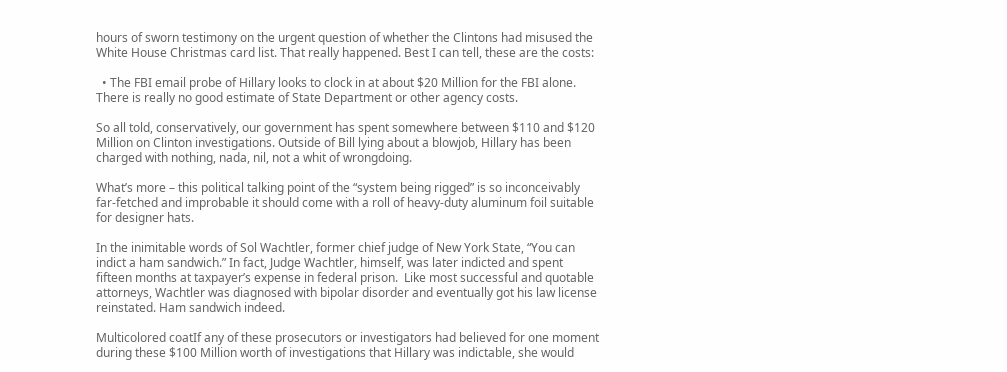hours of sworn testimony on the urgent question of whether the Clintons had misused the White House Christmas card list. That really happened. Best I can tell, these are the costs:

  • The FBI email probe of Hillary looks to clock in at about $20 Million for the FBI alone. There is really no good estimate of State Department or other agency costs.

So all told, conservatively, our government has spent somewhere between $110 and $120 Million on Clinton investigations. Outside of Bill lying about a blowjob, Hillary has been charged with nothing, nada, nil, not a whit of wrongdoing.

What’s more – this political talking point of the “system being rigged” is so inconceivably far-fetched and improbable it should come with a roll of heavy-duty aluminum foil suitable for designer hats.

In the inimitable words of Sol Wachtler, former chief judge of New York State, “You can indict a ham sandwich.” In fact, Judge Wachtler, himself, was later indicted and spent fifteen months at taxpayer’s expense in federal prison.  Like most successful and quotable attorneys, Wachtler was diagnosed with bipolar disorder and eventually got his law license reinstated. Ham sandwich indeed.

Multicolored coatIf any of these prosecutors or investigators had believed for one moment during these $100 Million worth of investigations that Hillary was indictable, she would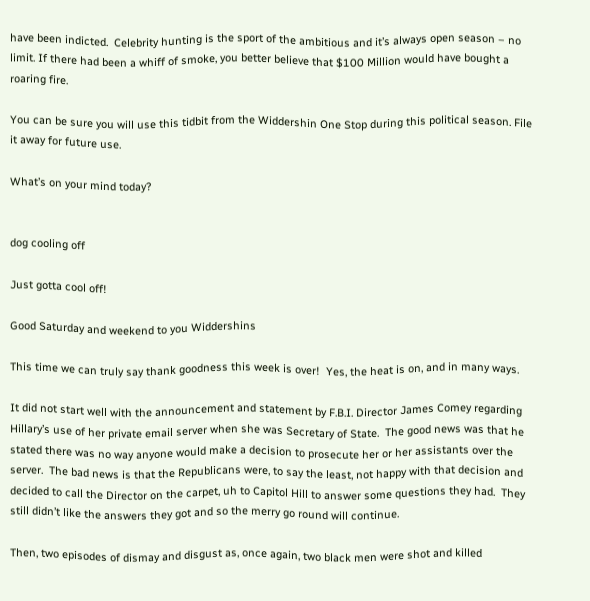have been indicted.  Celebrity hunting is the sport of the ambitious and it’s always open season – no limit. If there had been a whiff of smoke, you better believe that $100 Million would have bought a roaring fire.

You can be sure you will use this tidbit from the Widdershin One Stop during this political season. File it away for future use.

What’s on your mind today?


dog cooling off

Just gotta cool off!

Good Saturday and weekend to you Widdershins

This time we can truly say thank goodness this week is over!  Yes, the heat is on, and in many ways.

It did not start well with the announcement and statement by F.B.I. Director James Comey regarding Hillary’s use of her private email server when she was Secretary of State.  The good news was that he stated there was no way anyone would make a decision to prosecute her or her assistants over the server.  The bad news is that the Republicans were, to say the least, not happy with that decision and decided to call the Director on the carpet, uh to Capitol Hill to answer some questions they had.  They still didn’t like the answers they got and so the merry go round will continue.

Then, two episodes of dismay and disgust as, once again, two black men were shot and killed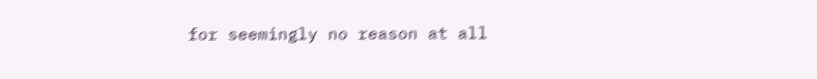for seemingly no reason at all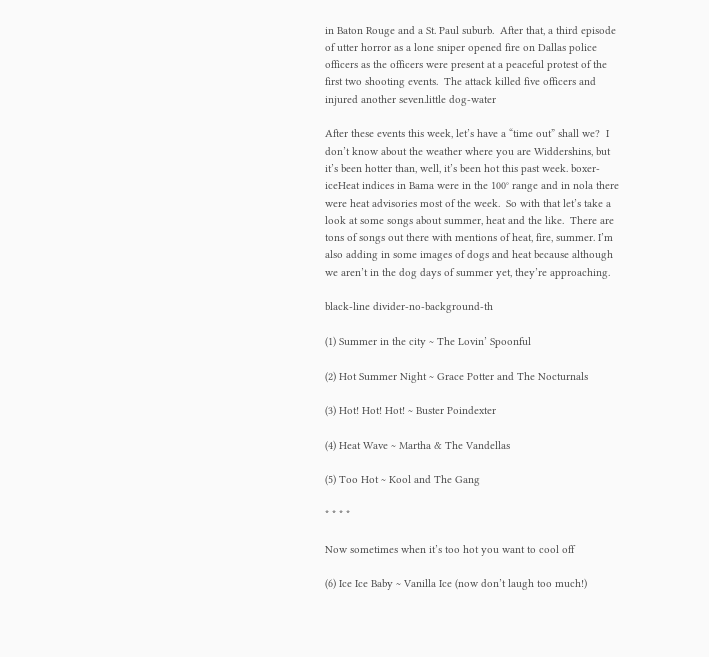in Baton Rouge and a St. Paul suburb.  After that, a third episode of utter horror as a lone sniper opened fire on Dallas police officers as the officers were present at a peaceful protest of the first two shooting events.  The attack killed five officers and injured another seven.little dog-water

After these events this week, let’s have a “time out” shall we?  I don’t know about the weather where you are Widdershins, but it’s been hotter than, well, it’s been hot this past week. boxer-iceHeat indices in Bama were in the 100° range and in nola there were heat advisories most of the week.  So with that let’s take a look at some songs about summer, heat and the like.  There are tons of songs out there with mentions of heat, fire, summer. I’m also adding in some images of dogs and heat because although we aren’t in the dog days of summer yet, they’re approaching.

black-line divider-no-background-th

(1) Summer in the city ~ The Lovin’ Spoonful

(2) Hot Summer Night ~ Grace Potter and The Nocturnals

(3) Hot! Hot! Hot! ~ Buster Poindexter

(4) Heat Wave ~ Martha & The Vandellas

(5) Too Hot ~ Kool and The Gang

* * * *

Now sometimes when it’s too hot you want to cool off

(6) Ice Ice Baby ~ Vanilla Ice (now don’t laugh too much!)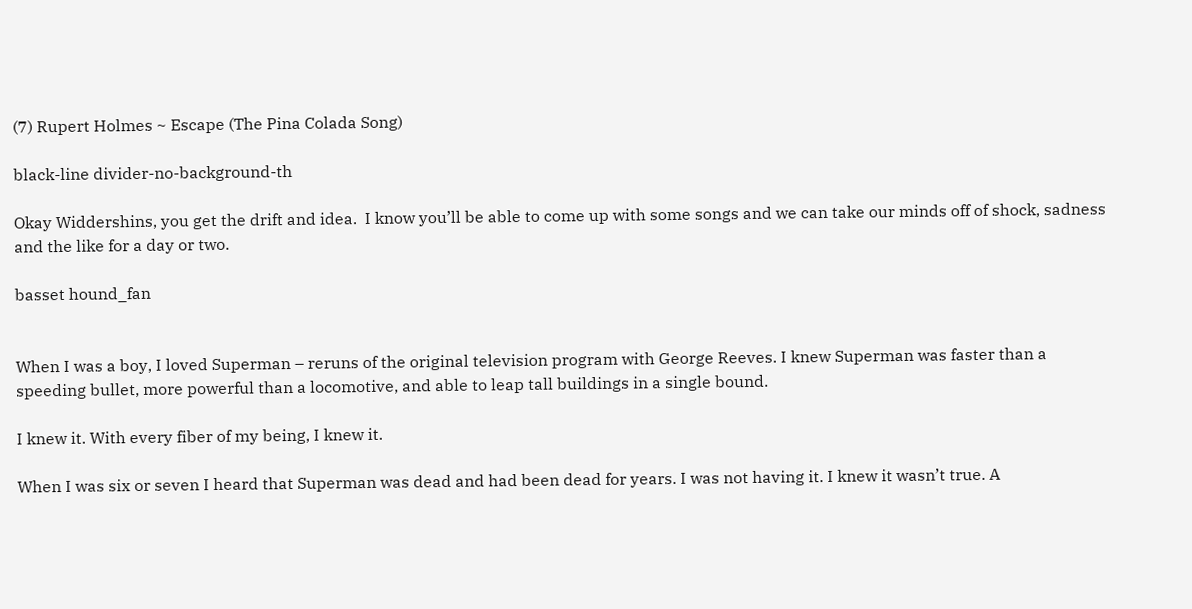(7) Rupert Holmes ~ Escape (The Pina Colada Song)

black-line divider-no-background-th

Okay Widdershins, you get the drift and idea.  I know you’ll be able to come up with some songs and we can take our minds off of shock, sadness and the like for a day or two.

basset hound_fan


When I was a boy, I loved Superman – reruns of the original television program with George Reeves. I knew Superman was faster than a speeding bullet, more powerful than a locomotive, and able to leap tall buildings in a single bound.

I knew it. With every fiber of my being, I knew it.

When I was six or seven I heard that Superman was dead and had been dead for years. I was not having it. I knew it wasn’t true. A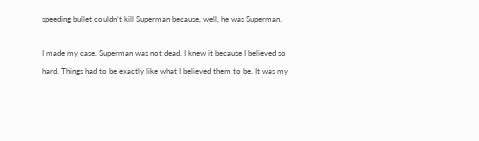speeding bullet couldn’t kill Superman because, well, he was Superman.

I made my case. Superman was not dead. I knew it because I believed so hard. Things had to be exactly like what I believed them to be. It was my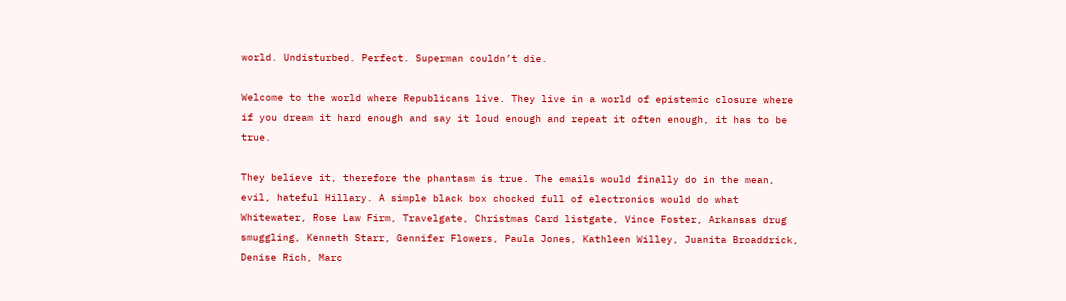world. Undisturbed. Perfect. Superman couldn’t die.

Welcome to the world where Republicans live. They live in a world of epistemic closure where if you dream it hard enough and say it loud enough and repeat it often enough, it has to be true.

They believe it, therefore the phantasm is true. The emails would finally do in the mean, evil, hateful Hillary. A simple black box chocked full of electronics would do what Whitewater, Rose Law Firm, Travelgate, Christmas Card listgate, Vince Foster, Arkansas drug smuggling, Kenneth Starr, Gennifer Flowers, Paula Jones, Kathleen Willey, Juanita Broaddrick, Denise Rich, Marc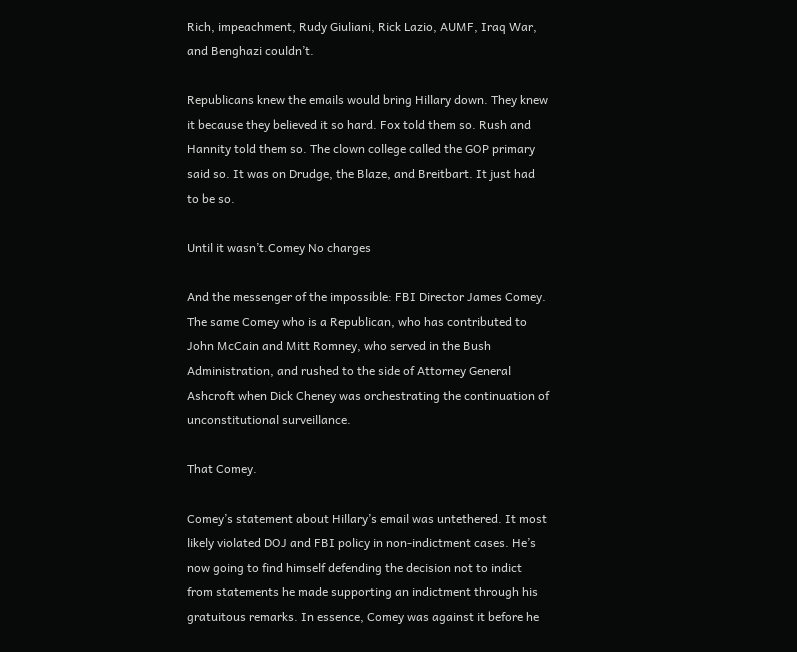Rich, impeachment, Rudy Giuliani, Rick Lazio, AUMF, Iraq War, and Benghazi couldn’t.

Republicans knew the emails would bring Hillary down. They knew it because they believed it so hard. Fox told them so. Rush and Hannity told them so. The clown college called the GOP primary said so. It was on Drudge, the Blaze, and Breitbart. It just had to be so.

Until it wasn’t.Comey No charges

And the messenger of the impossible: FBI Director James Comey.  The same Comey who is a Republican, who has contributed to John McCain and Mitt Romney, who served in the Bush Administration, and rushed to the side of Attorney General Ashcroft when Dick Cheney was orchestrating the continuation of unconstitutional surveillance.

That Comey.

Comey’s statement about Hillary’s email was untethered. It most likely violated DOJ and FBI policy in non-indictment cases. He’s now going to find himself defending the decision not to indict from statements he made supporting an indictment through his gratuitous remarks. In essence, Comey was against it before he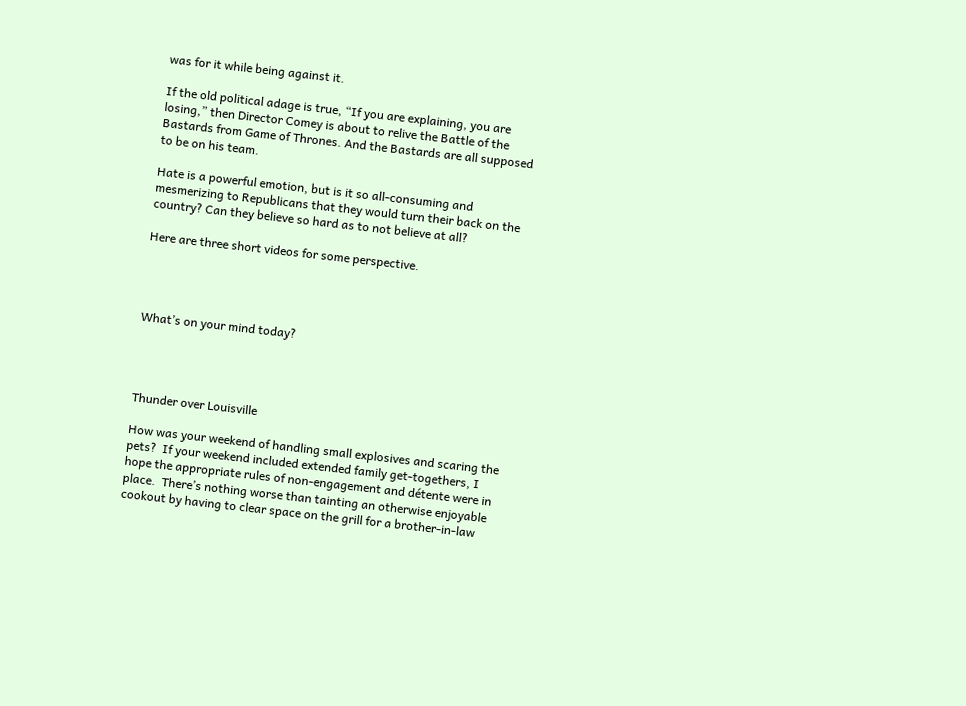was for it while being against it.

If the old political adage is true, “If you are explaining, you are losing,” then Director Comey is about to relive the Battle of the Bastards from Game of Thrones. And the Bastards are all supposed to be on his team.

Hate is a powerful emotion, but is it so all-consuming and mesmerizing to Republicans that they would turn their back on the country? Can they believe so hard as to not believe at all?

Here are three short videos for some perspective.




What’s on your mind today?




Thunder over Louisville

How was your weekend of handling small explosives and scaring the pets?  If your weekend included extended family get-togethers, I hope the appropriate rules of non-engagement and détente were in place.  There’s nothing worse than tainting an otherwise enjoyable cookout by having to clear space on the grill for a brother-in-law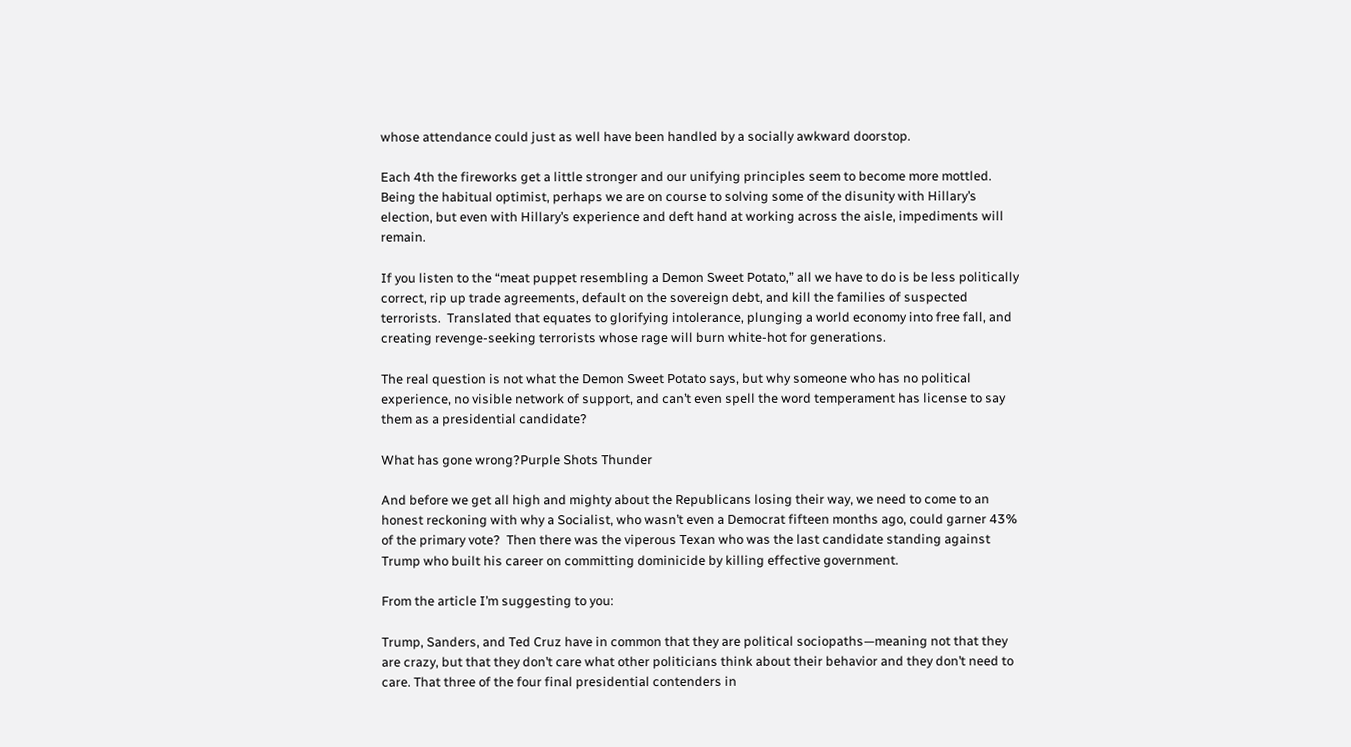whose attendance could just as well have been handled by a socially awkward doorstop.

Each 4th the fireworks get a little stronger and our unifying principles seem to become more mottled.  Being the habitual optimist, perhaps we are on course to solving some of the disunity with Hillary’s election, but even with Hillary’s experience and deft hand at working across the aisle, impediments will remain.

If you listen to the “meat puppet resembling a Demon Sweet Potato,” all we have to do is be less politically correct, rip up trade agreements, default on the sovereign debt, and kill the families of suspected terrorists.  Translated that equates to glorifying intolerance, plunging a world economy into free fall, and creating revenge-seeking terrorists whose rage will burn white-hot for generations.

The real question is not what the Demon Sweet Potato says, but why someone who has no political experience, no visible network of support, and can’t even spell the word temperament has license to say them as a presidential candidate?

What has gone wrong?Purple Shots Thunder

And before we get all high and mighty about the Republicans losing their way, we need to come to an honest reckoning with why a Socialist, who wasn’t even a Democrat fifteen months ago, could garner 43% of the primary vote?  Then there was the viperous Texan who was the last candidate standing against Trump who built his career on committing dominicide by killing effective government.

From the article I’m suggesting to you:

Trump, Sanders, and Ted Cruz have in common that they are political sociopaths—meaning not that they are crazy, but that they don’t care what other politicians think about their behavior and they don’t need to care. That three of the four final presidential contenders in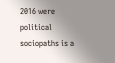2016 were political sociopaths is a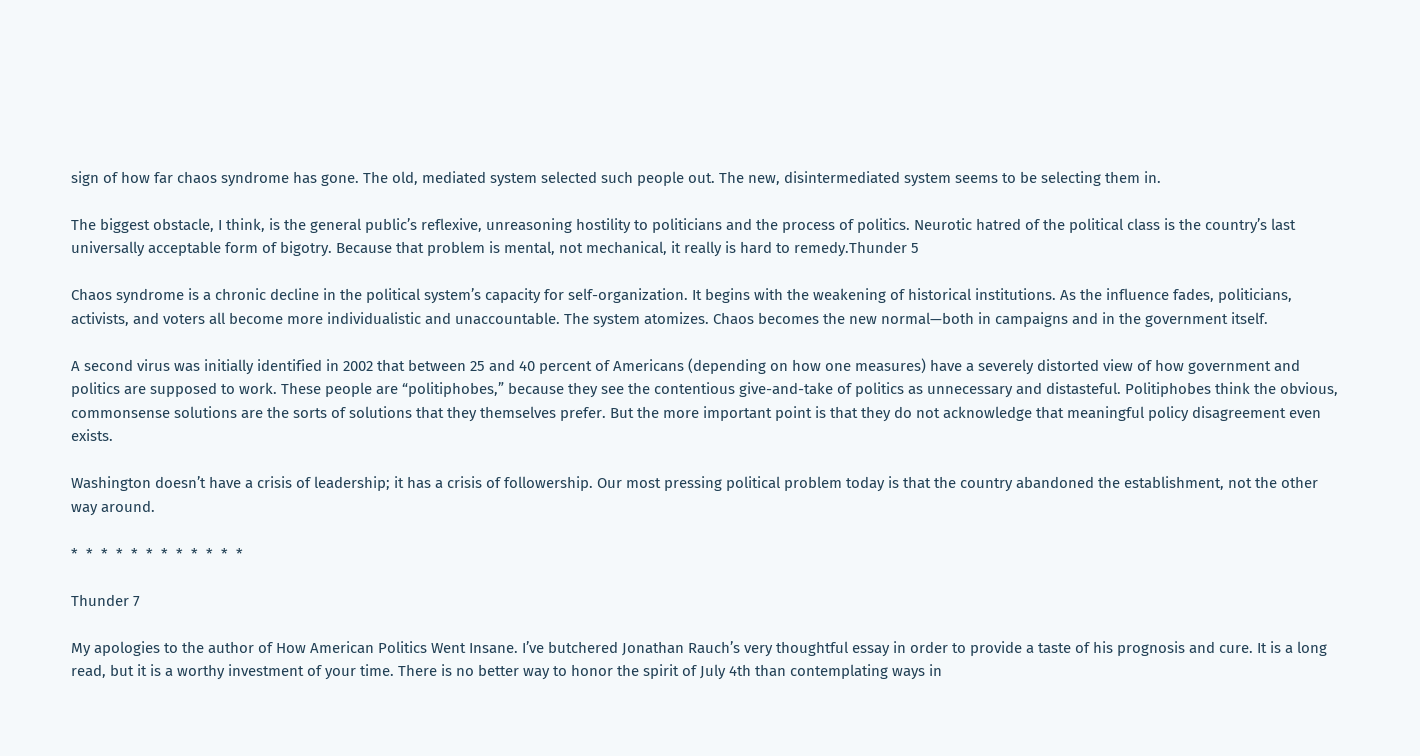sign of how far chaos syndrome has gone. The old, mediated system selected such people out. The new, disintermediated system seems to be selecting them in.

The biggest obstacle, I think, is the general public’s reflexive, unreasoning hostility to politicians and the process of politics. Neurotic hatred of the political class is the country’s last universally acceptable form of bigotry. Because that problem is mental, not mechanical, it really is hard to remedy.Thunder 5

Chaos syndrome is a chronic decline in the political system’s capacity for self-organization. It begins with the weakening of historical institutions. As the influence fades, politicians, activists, and voters all become more individualistic and unaccountable. The system atomizes. Chaos becomes the new normal—both in campaigns and in the government itself.

A second virus was initially identified in 2002 that between 25 and 40 percent of Americans (depending on how one measures) have a severely distorted view of how government and politics are supposed to work. These people are “politiphobes,” because they see the contentious give-and-take of politics as unnecessary and distasteful. Politiphobes think the obvious, commonsense solutions are the sorts of solutions that they themselves prefer. But the more important point is that they do not acknowledge that meaningful policy disagreement even exists.

Washington doesn’t have a crisis of leadership; it has a crisis of followership. Our most pressing political problem today is that the country abandoned the establishment, not the other way around.

*  *  *  *  *  *  *  *  *  *  *  *

Thunder 7

My apologies to the author of How American Politics Went Insane. I’ve butchered Jonathan Rauch’s very thoughtful essay in order to provide a taste of his prognosis and cure. It is a long read, but it is a worthy investment of your time. There is no better way to honor the spirit of July 4th than contemplating ways in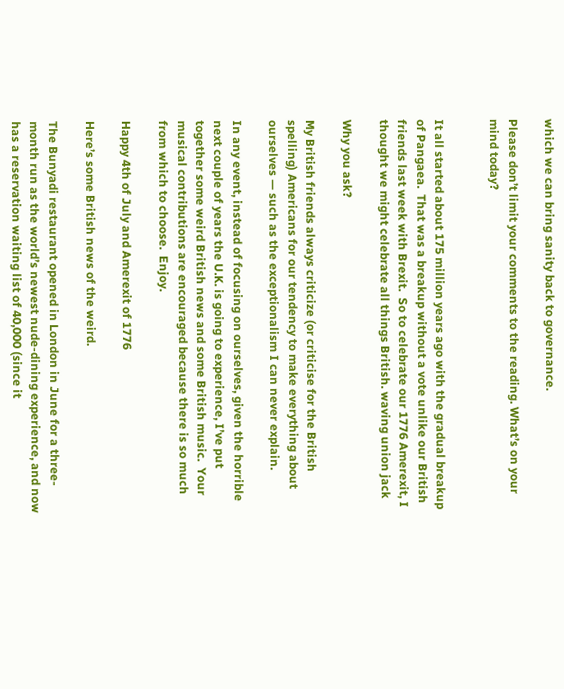which we can bring sanity back to governance.

Please don’t limit your comments to the reading. What’s on your mind today?


It all started about 175 million years ago with the gradual breakup of Pangaea.  That was a breakup without a vote unlike our British friends last week with Brexit.  So to celebrate our 1776 Amerexit, I thought we might celebrate all things British. waving union jack

Why you ask?

My British friends always criticize (or criticise for the British spelling) Americans for our tendency to make everything about ourselves — such as the exceptionalism I can never explain.

In any event, instead of focusing on ourselves, given the horrible next couple of years the U.K. is going to experience, I’ve put together some weird British news and some British music.  Your musical contributions are encouraged because there is so much from which to choose.  Enjoy.

Happy 4th of July and Amerexit of 1776

Here’s some British news of the weird.

The Bunyadi restaurant opened in London in June for a three-month run as the world’s newest nude-dining experience, and now has a reservation waiting list of 40,000 (since it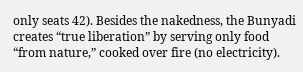only seats 42). Besides the nakedness, the Bunyadi creates “true liberation” by serving only food “from nature,” cooked over fire (no electricity).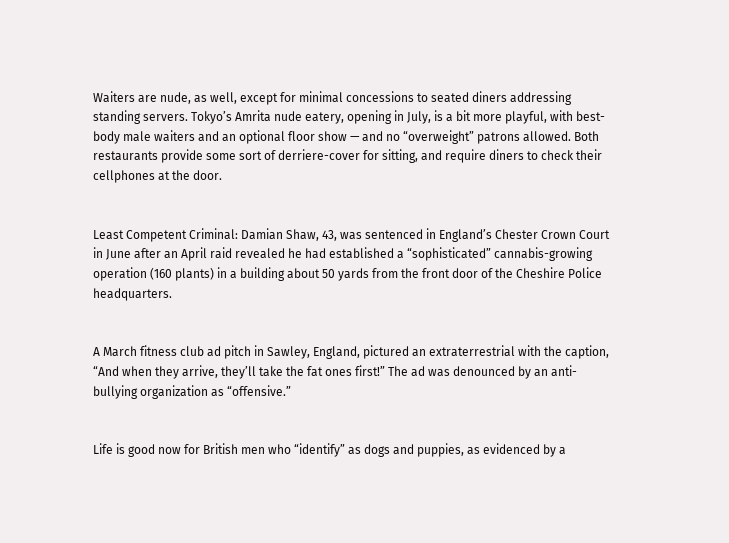Waiters are nude, as well, except for minimal concessions to seated diners addressing standing servers. Tokyo’s Amrita nude eatery, opening in July, is a bit more playful, with best-body male waiters and an optional floor show — and no “overweight” patrons allowed. Both restaurants provide some sort of derriere-cover for sitting, and require diners to check their cellphones at the door.


Least Competent Criminal: Damian Shaw, 43, was sentenced in England’s Chester Crown Court in June after an April raid revealed he had established a “sophisticated” cannabis-growing operation (160 plants) in a building about 50 yards from the front door of the Cheshire Police headquarters.


A March fitness club ad pitch in Sawley, England, pictured an extraterrestrial with the caption, “And when they arrive, they’ll take the fat ones first!” The ad was denounced by an anti-bullying organization as “offensive.”


Life is good now for British men who “identify” as dogs and puppies, as evidenced by a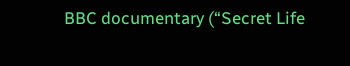BBC documentary (“Secret Life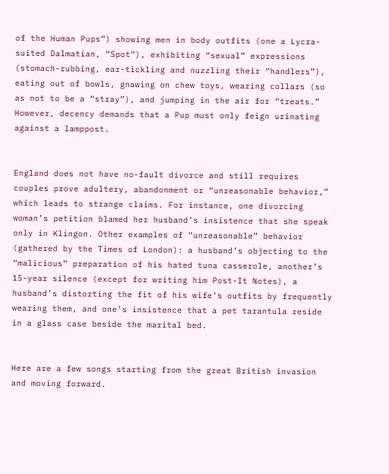of the Human Pups”) showing men in body outfits (one a Lycra-suited Dalmatian, “Spot”), exhibiting “sexual” expressions (stomach-rubbing, ear-tickling and nuzzling their “handlers”), eating out of bowls, gnawing on chew toys, wearing collars (so as not to be a “stray”), and jumping in the air for “treats.” However, decency demands that a Pup must only feign urinating against a lamppost.


England does not have no-fault divorce and still requires couples prove adultery, abandonment or “unreasonable behavior,” which leads to strange claims. For instance, one divorcing woman’s petition blamed her husband’s insistence that she speak only in Klingon. Other examples of “unreasonable” behavior (gathered by the Times of London): a husband’s objecting to the “malicious” preparation of his hated tuna casserole, another’s 15-year silence (except for writing him Post-It Notes), a husband’s distorting the fit of his wife’s outfits by frequently wearing them, and one’s insistence that a pet tarantula reside in a glass case beside the marital bed.


Here are a few songs starting from the great British invasion and moving forward.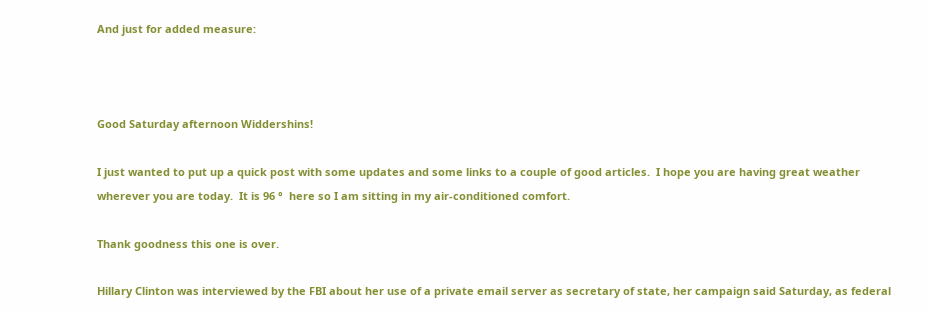And just for added measure:



Good Saturday afternoon Widdershins!

I just wanted to put up a quick post with some updates and some links to a couple of good articles.  I hope you are having great weather wherever you are today.  It is 96 °  here so I am sitting in my air-conditioned comfort.

Thank goodness this one is over.

Hillary Clinton was interviewed by the FBI about her use of a private email server as secretary of state, her campaign said Saturday, as federal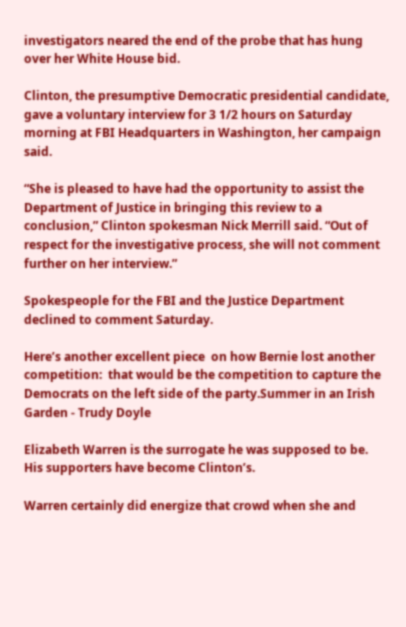investigators neared the end of the probe that has hung over her White House bid.

Clinton, the presumptive Democratic presidential candidate, gave a voluntary interview for 3 1/2 hours on Saturday morning at FBI Headquarters in Washington, her campaign said.

“She is pleased to have had the opportunity to assist the Department of Justice in bringing this review to a conclusion,” Clinton spokesman Nick Merrill said. “Out of respect for the investigative process, she will not comment further on her interview.”

Spokespeople for the FBI and the Justice Department declined to comment Saturday.

Here’s another excellent piece  on how Bernie lost another competition:  that would be the competition to capture the Democrats on the left side of the party.Summer in an Irish Garden - Trudy Doyle

Elizabeth Warren is the surrogate he was supposed to be. His supporters have become Clinton’s.

Warren certainly did energize that crowd when she and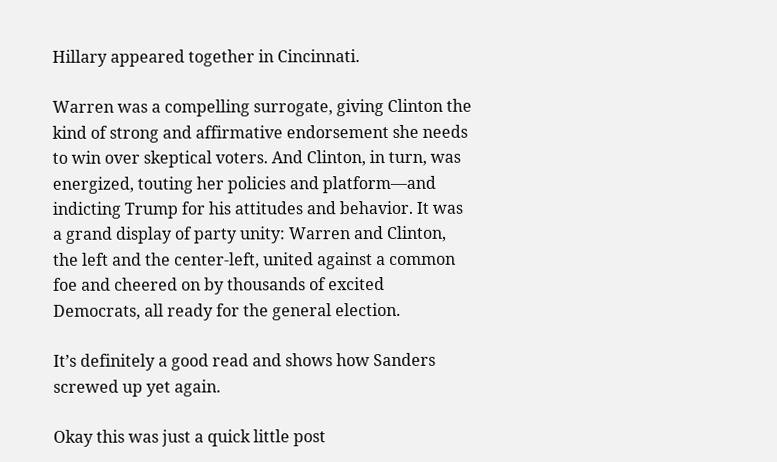Hillary appeared together in Cincinnati.

Warren was a compelling surrogate, giving Clinton the kind of strong and affirmative endorsement she needs to win over skeptical voters. And Clinton, in turn, was energized, touting her policies and platform—and indicting Trump for his attitudes and behavior. It was a grand display of party unity: Warren and Clinton, the left and the center-left, united against a common foe and cheered on by thousands of excited Democrats, all ready for the general election.

It’s definitely a good read and shows how Sanders screwed up yet again.

Okay this was just a quick little post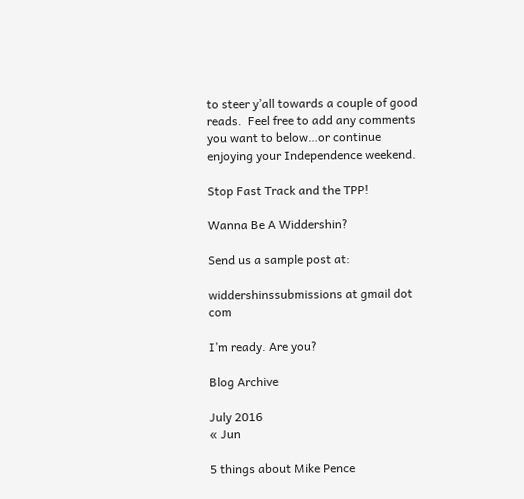to steer y’all towards a couple of good reads.  Feel free to add any comments you want to below…or continue enjoying your Independence weekend.

Stop Fast Track and the TPP!

Wanna Be A Widdershin?

Send us a sample post at:

widdershinssubmissions at gmail dot com

I’m ready. Are you?

Blog Archive

July 2016
« Jun

5 things about Mike Pence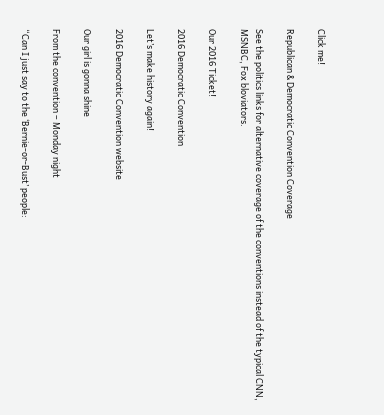Click me!

Republican & Democratic Convention Coverage

See the politics links for alternative coverage of the conventions instead of the typical CNN, MSNBC, Fox bloviators.

Our 2016 Ticket!

2016 Democratic Convention

Let’s make history again!

2016 Democratic Convention website

Our girl is gonna shine

From the convention – Monday night

“Can I just say to the ‘Bernie-or-Bust’ people: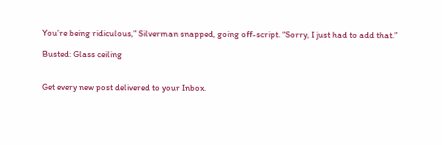You’re being ridiculous,” Silverman snapped, going off-script. “Sorry, I just had to add that.”

Busted: Glass ceiling


Get every new post delivered to your Inbox.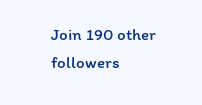Join 190 other followers